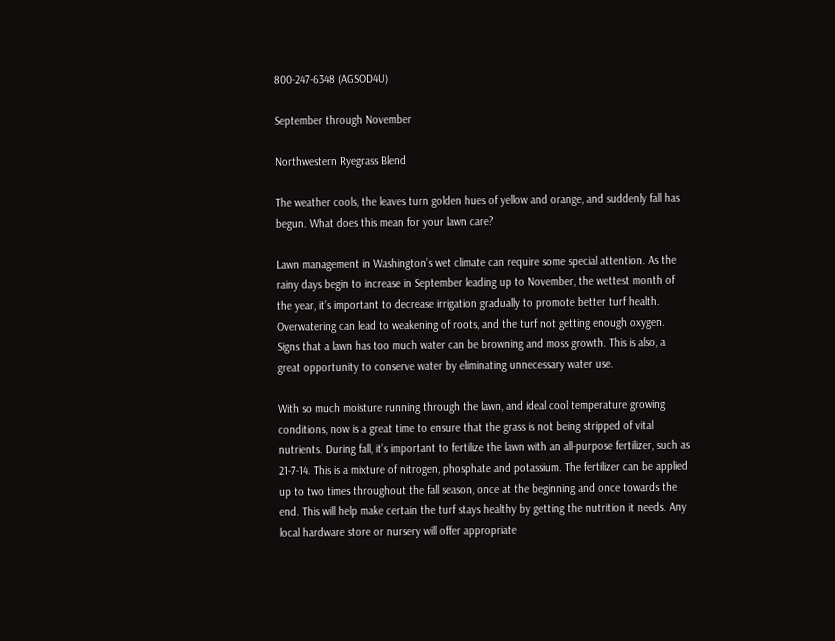800-247-6348 (AGSOD4U)

September through November

Northwestern Ryegrass Blend

The weather cools, the leaves turn golden hues of yellow and orange, and suddenly fall has begun. What does this mean for your lawn care?

Lawn management in Washington’s wet climate can require some special attention. As the rainy days begin to increase in September leading up to November, the wettest month of the year, it’s important to decrease irrigation gradually to promote better turf health. Overwatering can lead to weakening of roots, and the turf not getting enough oxygen. Signs that a lawn has too much water can be browning and moss growth. This is also, a great opportunity to conserve water by eliminating unnecessary water use.

With so much moisture running through the lawn, and ideal cool temperature growing conditions, now is a great time to ensure that the grass is not being stripped of vital nutrients. During fall, it’s important to fertilize the lawn with an all-purpose fertilizer, such as 21-7-14. This is a mixture of nitrogen, phosphate and potassium. The fertilizer can be applied up to two times throughout the fall season, once at the beginning and once towards the end. This will help make certain the turf stays healthy by getting the nutrition it needs. Any local hardware store or nursery will offer appropriate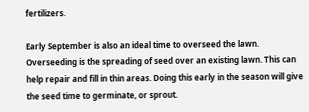fertilizers.

Early September is also an ideal time to overseed the lawn. Overseeding is the spreading of seed over an existing lawn. This can help repair and fill in thin areas. Doing this early in the season will give the seed time to germinate, or sprout.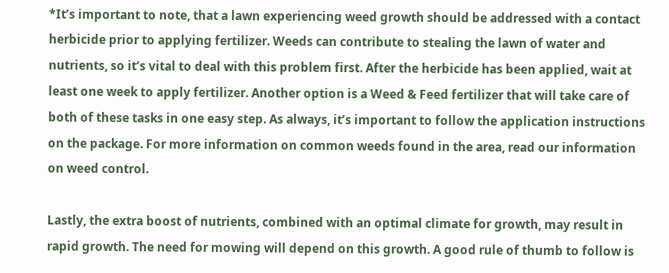*It’s important to note, that a lawn experiencing weed growth should be addressed with a contact herbicide prior to applying fertilizer. Weeds can contribute to stealing the lawn of water and nutrients, so it’s vital to deal with this problem first. After the herbicide has been applied, wait at least one week to apply fertilizer. Another option is a Weed & Feed fertilizer that will take care of both of these tasks in one easy step. As always, it’s important to follow the application instructions on the package. For more information on common weeds found in the area, read our information on weed control.

Lastly, the extra boost of nutrients, combined with an optimal climate for growth, may result in rapid growth. The need for mowing will depend on this growth. A good rule of thumb to follow is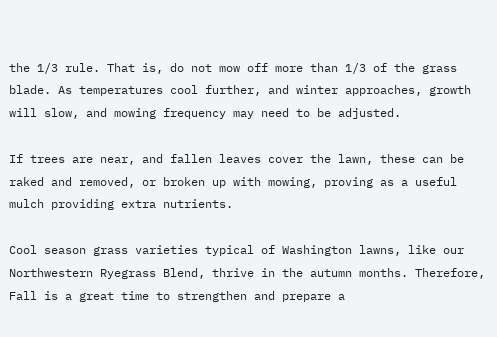the 1/3 rule. That is, do not mow off more than 1/3 of the grass blade. As temperatures cool further, and winter approaches, growth will slow, and mowing frequency may need to be adjusted.

If trees are near, and fallen leaves cover the lawn, these can be raked and removed, or broken up with mowing, proving as a useful mulch providing extra nutrients.

Cool season grass varieties typical of Washington lawns, like our Northwestern Ryegrass Blend, thrive in the autumn months. Therefore, Fall is a great time to strengthen and prepare a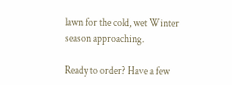lawn for the cold, wet Winter season approaching.

Ready to order? Have a few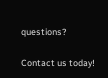questions?

Contact us today!